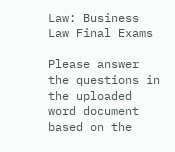Law: Business Law Final Exams

Please answer the questions in the uploaded word document based on the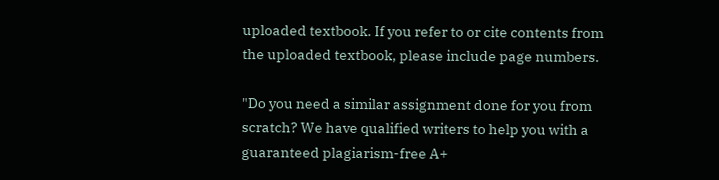uploaded textbook. If you refer to or cite contents from the uploaded textbook, please include page numbers.

"Do you need a similar assignment done for you from scratch? We have qualified writers to help you with a guaranteed plagiarism-free A+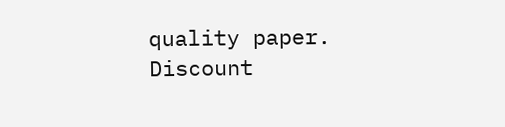quality paper. Discount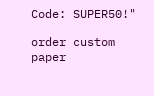Code: SUPER50!"

order custom paper